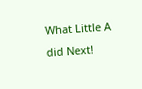What Little A did Next!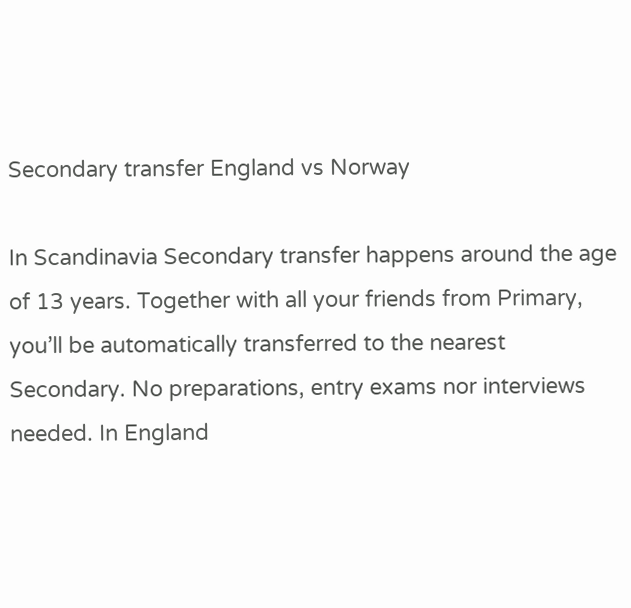Secondary transfer England vs Norway

In Scandinavia Secondary transfer happens around the age of 13 years. Together with all your friends from Primary, you’ll be automatically transferred to the nearest Secondary. No preparations, entry exams nor interviews needed. In England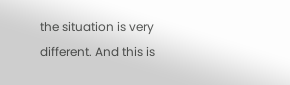the situation is very different. And this is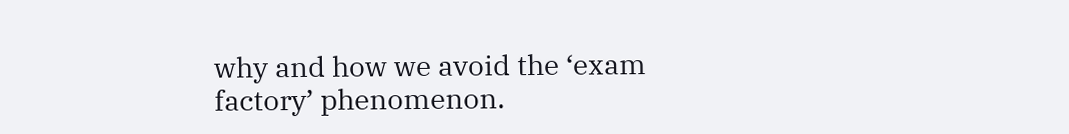why and how we avoid the ‘exam factory’ phenomenon.